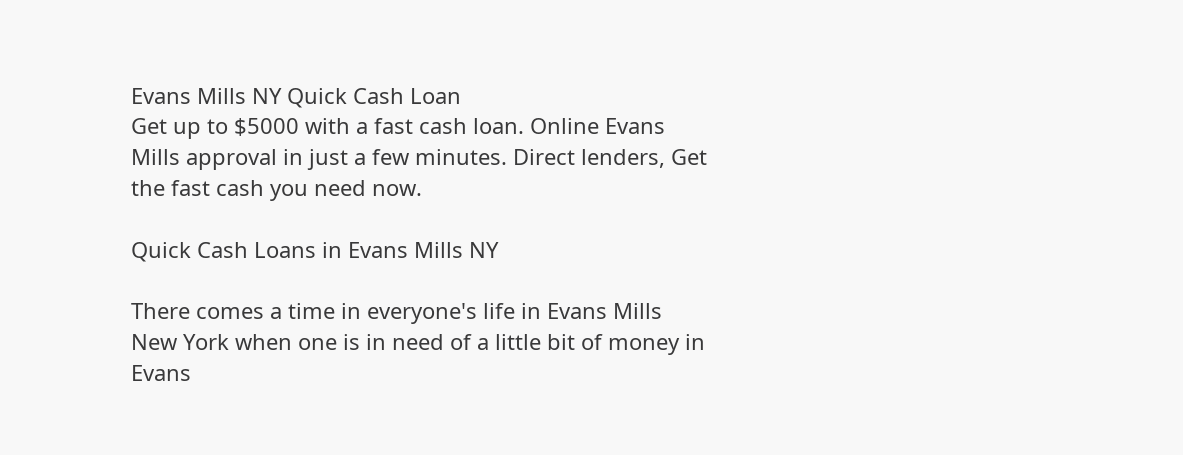Evans Mills NY Quick Cash Loan
Get up to $5000 with a fast cash loan. Online Evans Mills approval in just a few minutes. Direct lenders, Get the fast cash you need now.

Quick Cash Loans in Evans Mills NY

There comes a time in everyone's life in Evans Mills New York when one is in need of a little bit of money in Evans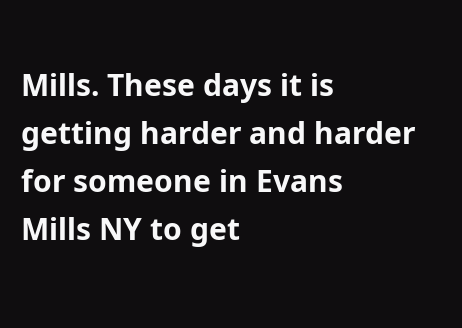Mills. These days it is getting harder and harder for someone in Evans Mills NY to get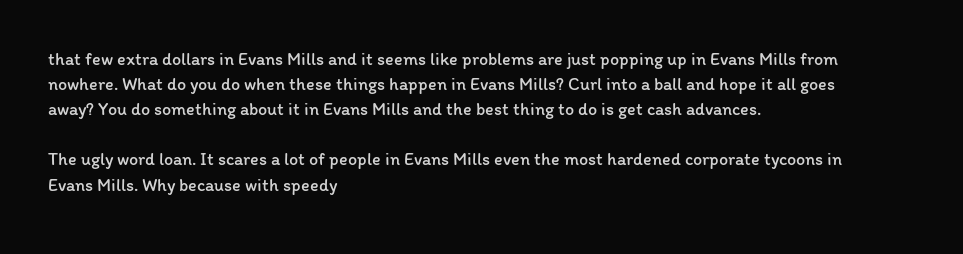that few extra dollars in Evans Mills and it seems like problems are just popping up in Evans Mills from nowhere. What do you do when these things happen in Evans Mills? Curl into a ball and hope it all goes away? You do something about it in Evans Mills and the best thing to do is get cash advances.

The ugly word loan. It scares a lot of people in Evans Mills even the most hardened corporate tycoons in Evans Mills. Why because with speedy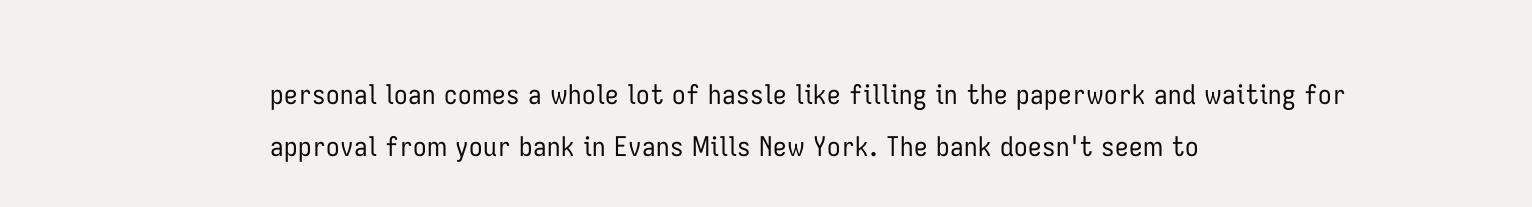personal loan comes a whole lot of hassle like filling in the paperwork and waiting for approval from your bank in Evans Mills New York. The bank doesn't seem to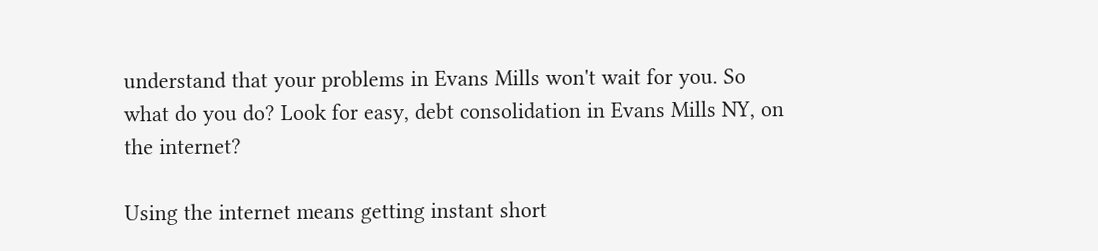understand that your problems in Evans Mills won't wait for you. So what do you do? Look for easy, debt consolidation in Evans Mills NY, on the internet?

Using the internet means getting instant short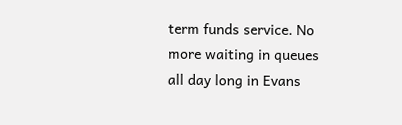term funds service. No more waiting in queues all day long in Evans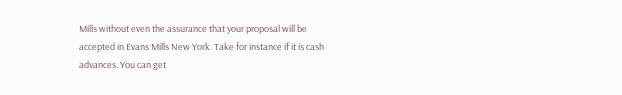Mills without even the assurance that your proposal will be accepted in Evans Mills New York. Take for instance if it is cash advances. You can get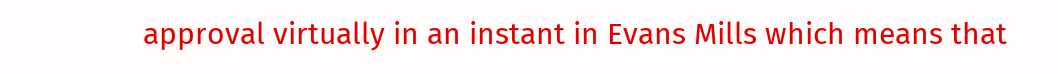approval virtually in an instant in Evans Mills which means that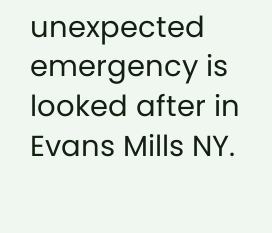unexpected emergency is looked after in Evans Mills NY.